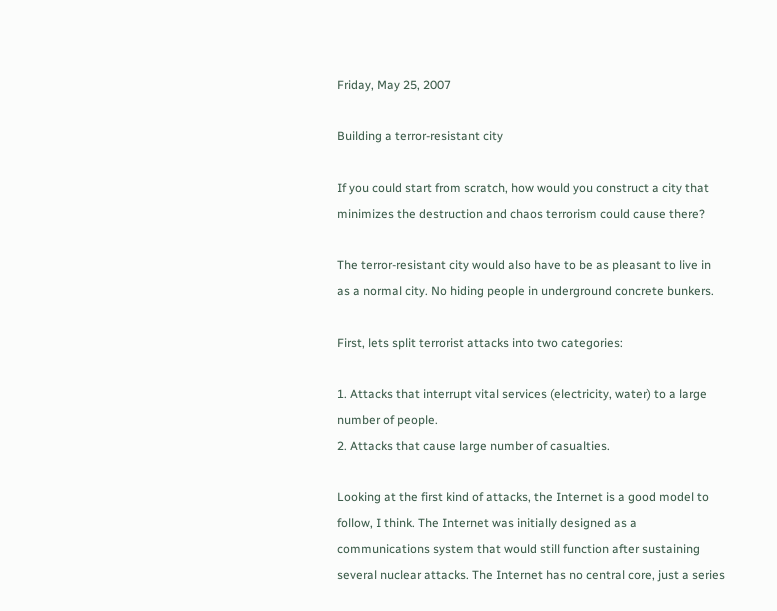Friday, May 25, 2007

Building a terror-resistant city

If you could start from scratch, how would you construct a city that minimizes the destruction and chaos terrorism could cause there?

The terror-resistant city would also have to be as pleasant to live in as a normal city. No hiding people in underground concrete bunkers.

First, lets split terrorist attacks into two categories:

1. Attacks that interrupt vital services (electricity, water) to a large number of people.
2. Attacks that cause large number of casualties.

Looking at the first kind of attacks, the Internet is a good model to follow, I think. The Internet was initially designed as a communications system that would still function after sustaining several nuclear attacks. The Internet has no central core, just a series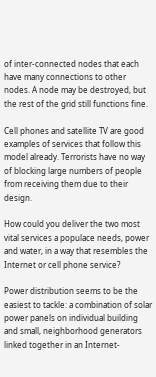of inter-connected nodes that each have many connections to other nodes. A node may be destroyed, but the rest of the grid still functions fine.

Cell phones and satellite TV are good examples of services that follow this model already. Terrorists have no way of blocking large numbers of people from receiving them due to their design.

How could you deliver the two most vital services a populace needs, power and water, in a way that resembles the Internet or cell phone service?

Power distribution seems to be the easiest to tackle: a combination of solar power panels on individual building and small, neighborhood generators linked together in an Internet-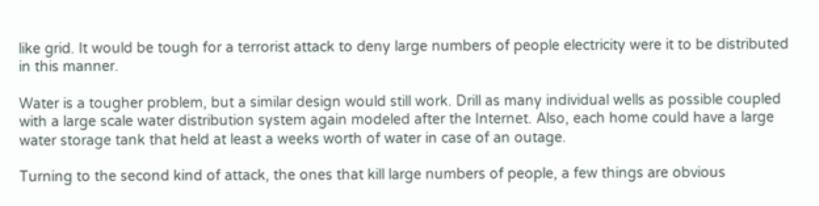like grid. It would be tough for a terrorist attack to deny large numbers of people electricity were it to be distributed in this manner.

Water is a tougher problem, but a similar design would still work. Drill as many individual wells as possible coupled with a large scale water distribution system again modeled after the Internet. Also, each home could have a large water storage tank that held at least a weeks worth of water in case of an outage.

Turning to the second kind of attack, the ones that kill large numbers of people, a few things are obvious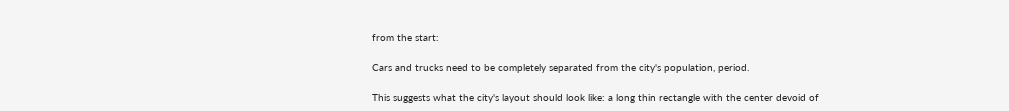from the start:

Cars and trucks need to be completely separated from the city's population, period.

This suggests what the city's layout should look like: a long thin rectangle with the center devoid of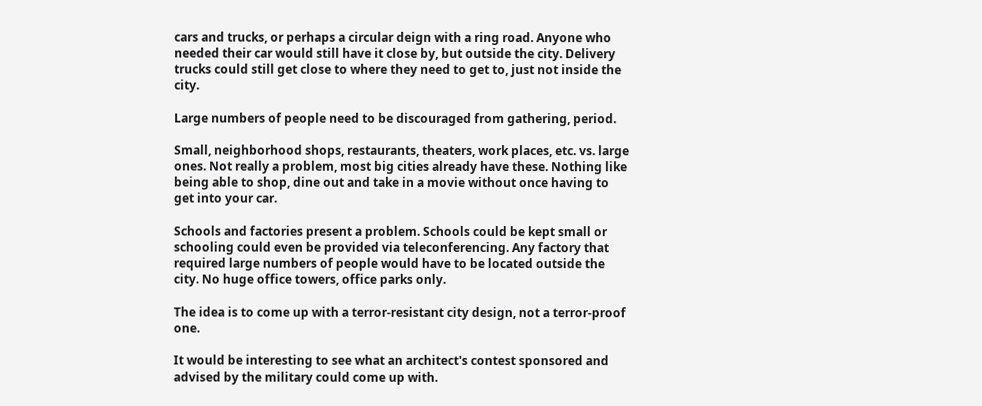cars and trucks, or perhaps a circular deign with a ring road. Anyone who needed their car would still have it close by, but outside the city. Delivery trucks could still get close to where they need to get to, just not inside the city.

Large numbers of people need to be discouraged from gathering, period.

Small, neighborhood shops, restaurants, theaters, work places, etc. vs. large ones. Not really a problem, most big cities already have these. Nothing like being able to shop, dine out and take in a movie without once having to get into your car.

Schools and factories present a problem. Schools could be kept small or schooling could even be provided via teleconferencing. Any factory that required large numbers of people would have to be located outside the city. No huge office towers, office parks only.

The idea is to come up with a terror-resistant city design, not a terror-proof one.

It would be interesting to see what an architect's contest sponsored and advised by the military could come up with.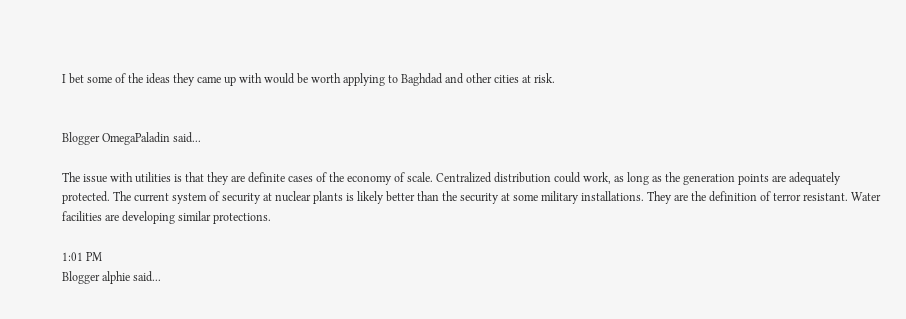I bet some of the ideas they came up with would be worth applying to Baghdad and other cities at risk.


Blogger OmegaPaladin said...

The issue with utilities is that they are definite cases of the economy of scale. Centralized distribution could work, as long as the generation points are adequately protected. The current system of security at nuclear plants is likely better than the security at some military installations. They are the definition of terror resistant. Water facilities are developing similar protections.

1:01 PM
Blogger alphie said...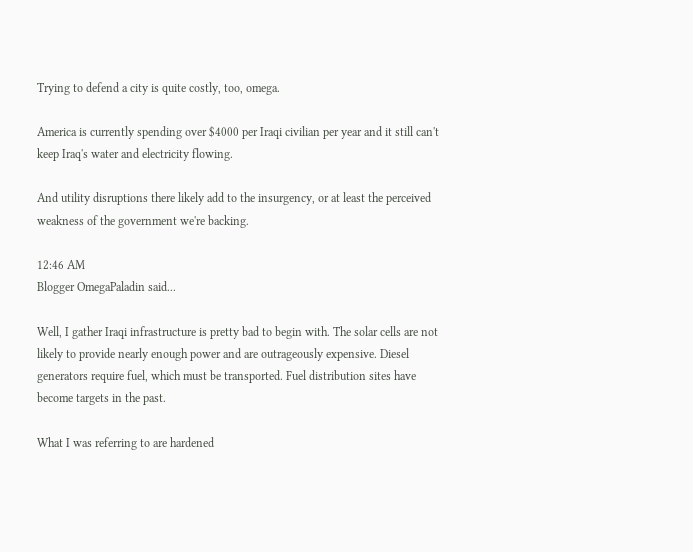Trying to defend a city is quite costly, too, omega.

America is currently spending over $4000 per Iraqi civilian per year and it still can't keep Iraq's water and electricity flowing.

And utility disruptions there likely add to the insurgency, or at least the perceived weakness of the government we're backing.

12:46 AM
Blogger OmegaPaladin said...

Well, I gather Iraqi infrastructure is pretty bad to begin with. The solar cells are not likely to provide nearly enough power and are outrageously expensive. Diesel generators require fuel, which must be transported. Fuel distribution sites have become targets in the past.

What I was referring to are hardened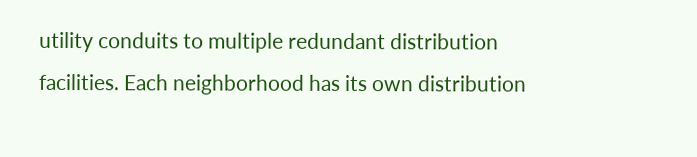utility conduits to multiple redundant distribution facilities. Each neighborhood has its own distribution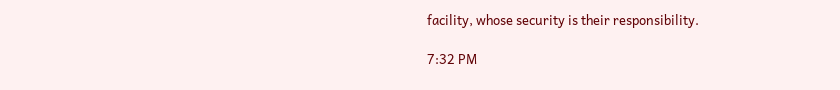facility, whose security is their responsibility.

7:32 PM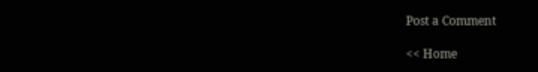Post a Comment

<< Home